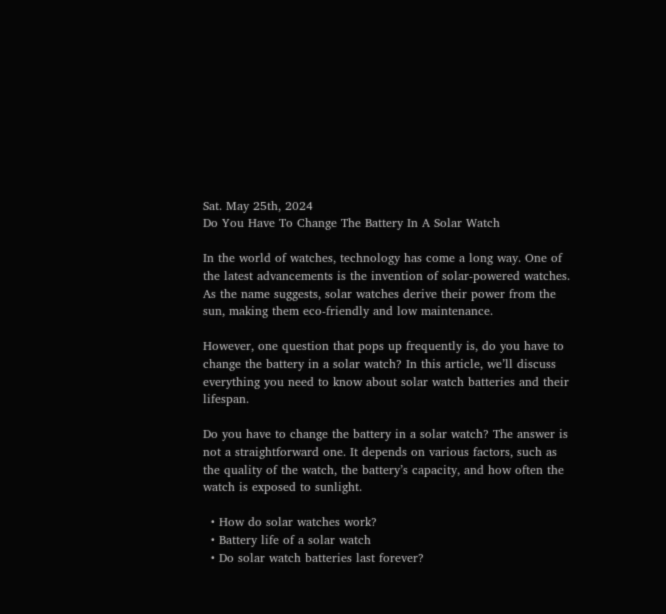Sat. May 25th, 2024
Do You Have To Change The Battery In A Solar Watch

In the world of watches, technology has come a long way. One of the latest advancements is the invention of solar-powered watches. As the name suggests, solar watches derive their power from the sun, making them eco-friendly and low maintenance.

However, one question that pops up frequently is, do you have to change the battery in a solar watch? In this article, we’ll discuss everything you need to know about solar watch batteries and their lifespan.

Do you have to change the battery in a solar watch? The answer is not a straightforward one. It depends on various factors, such as the quality of the watch, the battery’s capacity, and how often the watch is exposed to sunlight.

  • How do solar watches work?
  • Battery life of a solar watch
  • Do solar watch batteries last forever?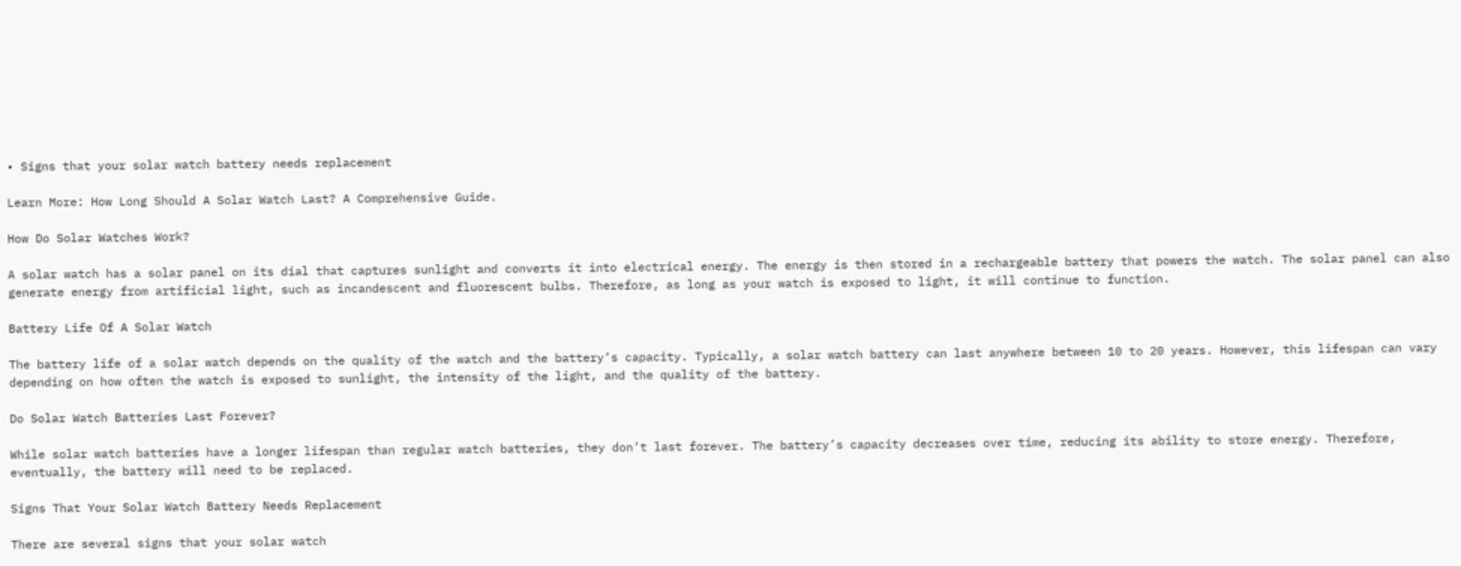• Signs that your solar watch battery needs replacement

Learn More: How Long Should A Solar Watch Last? A Comprehensive Guide.

How Do Solar Watches Work?

A solar watch has a solar panel on its dial that captures sunlight and converts it into electrical energy. The energy is then stored in a rechargeable battery that powers the watch. The solar panel can also generate energy from artificial light, such as incandescent and fluorescent bulbs. Therefore, as long as your watch is exposed to light, it will continue to function.

Battery Life Of A Solar Watch

The battery life of a solar watch depends on the quality of the watch and the battery’s capacity. Typically, a solar watch battery can last anywhere between 10 to 20 years. However, this lifespan can vary depending on how often the watch is exposed to sunlight, the intensity of the light, and the quality of the battery.

Do Solar Watch Batteries Last Forever?

While solar watch batteries have a longer lifespan than regular watch batteries, they don’t last forever. The battery’s capacity decreases over time, reducing its ability to store energy. Therefore, eventually, the battery will need to be replaced.

Signs That Your Solar Watch Battery Needs Replacement

There are several signs that your solar watch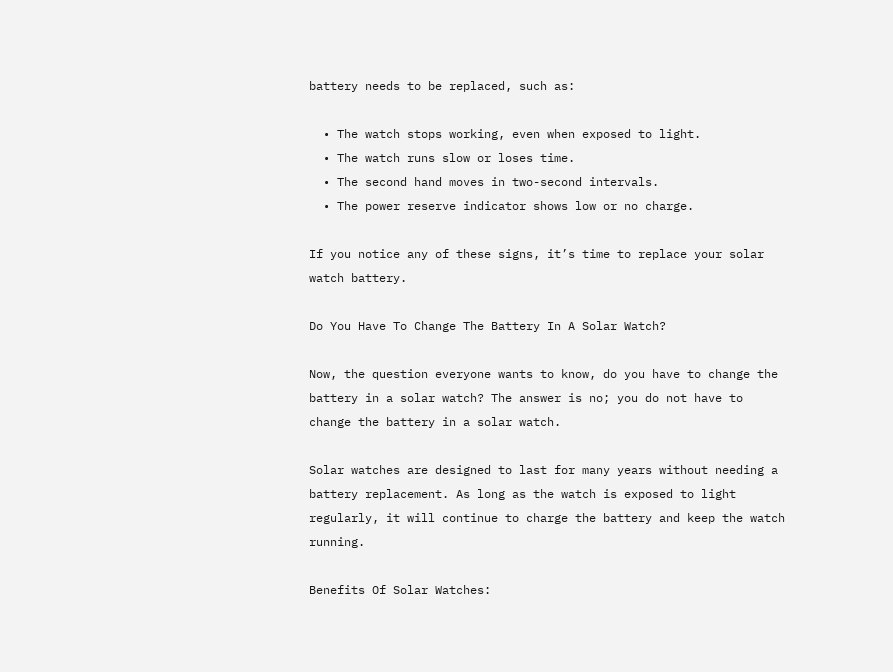battery needs to be replaced, such as:

  • The watch stops working, even when exposed to light.
  • The watch runs slow or loses time.
  • The second hand moves in two-second intervals.
  • The power reserve indicator shows low or no charge.

If you notice any of these signs, it’s time to replace your solar watch battery.

Do You Have To Change The Battery In A Solar Watch?

Now, the question everyone wants to know, do you have to change the battery in a solar watch? The answer is no; you do not have to change the battery in a solar watch.

Solar watches are designed to last for many years without needing a battery replacement. As long as the watch is exposed to light regularly, it will continue to charge the battery and keep the watch running.

Benefits Of Solar Watches: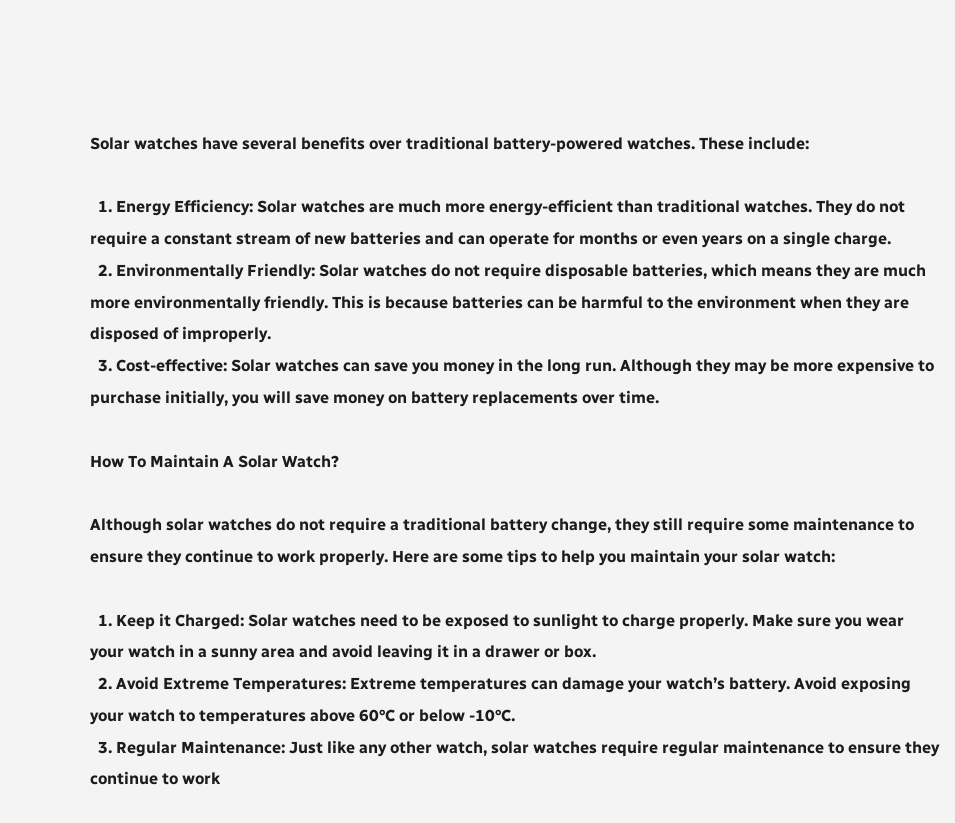Solar watches have several benefits over traditional battery-powered watches. These include:

  1. Energy Efficiency: Solar watches are much more energy-efficient than traditional watches. They do not require a constant stream of new batteries and can operate for months or even years on a single charge.
  2. Environmentally Friendly: Solar watches do not require disposable batteries, which means they are much more environmentally friendly. This is because batteries can be harmful to the environment when they are disposed of improperly.
  3. Cost-effective: Solar watches can save you money in the long run. Although they may be more expensive to purchase initially, you will save money on battery replacements over time.

How To Maintain A Solar Watch?

Although solar watches do not require a traditional battery change, they still require some maintenance to ensure they continue to work properly. Here are some tips to help you maintain your solar watch:

  1. Keep it Charged: Solar watches need to be exposed to sunlight to charge properly. Make sure you wear your watch in a sunny area and avoid leaving it in a drawer or box.
  2. Avoid Extreme Temperatures: Extreme temperatures can damage your watch’s battery. Avoid exposing your watch to temperatures above 60°C or below -10°C.
  3. Regular Maintenance: Just like any other watch, solar watches require regular maintenance to ensure they continue to work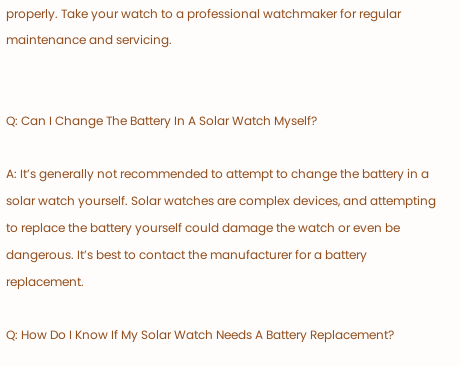properly. Take your watch to a professional watchmaker for regular maintenance and servicing.


Q: Can I Change The Battery In A Solar Watch Myself?

A: It’s generally not recommended to attempt to change the battery in a solar watch yourself. Solar watches are complex devices, and attempting to replace the battery yourself could damage the watch or even be dangerous. It’s best to contact the manufacturer for a battery replacement.

Q: How Do I Know If My Solar Watch Needs A Battery Replacement?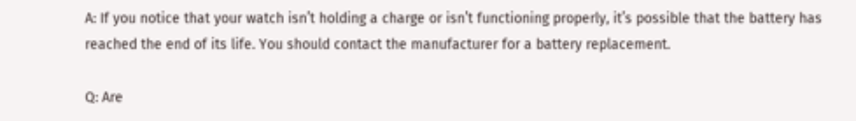A: If you notice that your watch isn’t holding a charge or isn’t functioning properly, it’s possible that the battery has reached the end of its life. You should contact the manufacturer for a battery replacement.

Q: Are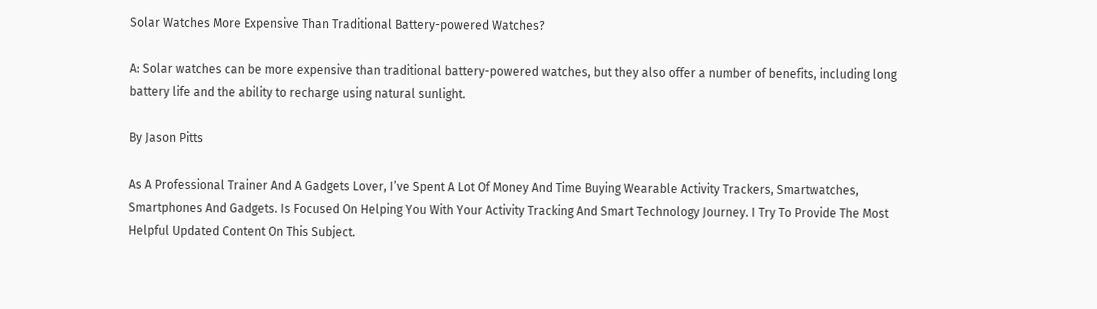Solar Watches More Expensive Than Traditional Battery-powered Watches?

A: Solar watches can be more expensive than traditional battery-powered watches, but they also offer a number of benefits, including long battery life and the ability to recharge using natural sunlight.

By Jason Pitts

As A Professional Trainer And A Gadgets Lover, I’ve Spent A Lot Of Money And Time Buying Wearable Activity Trackers, Smartwatches, Smartphones And Gadgets. Is Focused On Helping You With Your Activity Tracking And Smart Technology Journey. I Try To Provide The Most Helpful Updated Content On This Subject.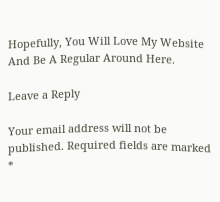Hopefully, You Will Love My Website And Be A Regular Around Here.

Leave a Reply

Your email address will not be published. Required fields are marked *